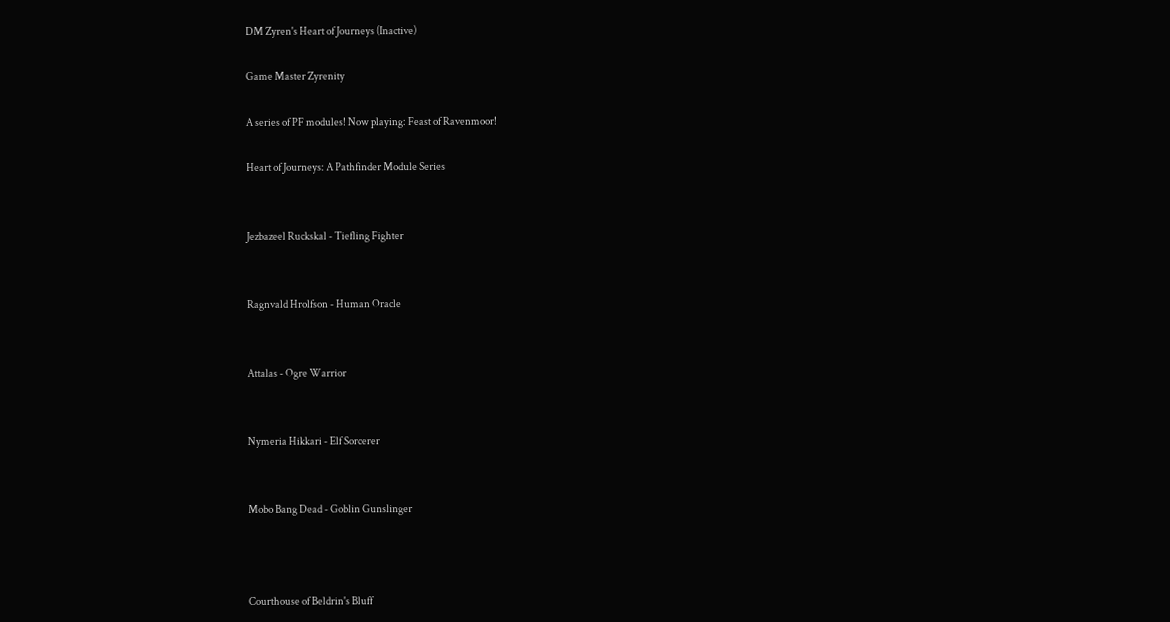DM Zyren's Heart of Journeys (Inactive)

Game Master Zyrenity

A series of PF modules! Now playing: Feast of Ravenmoor!

Heart of Journeys: A Pathfinder Module Series


Jezbazeel Ruckskal - Tiefling Fighter


Ragnvald Hrolfson - Human Oracle


Attalas - Ogre Warrior


Nymeria Hikkari - Elf Sorcerer


Mobo Bang Dead - Goblin Gunslinger



Courthouse of Beldrin's Bluff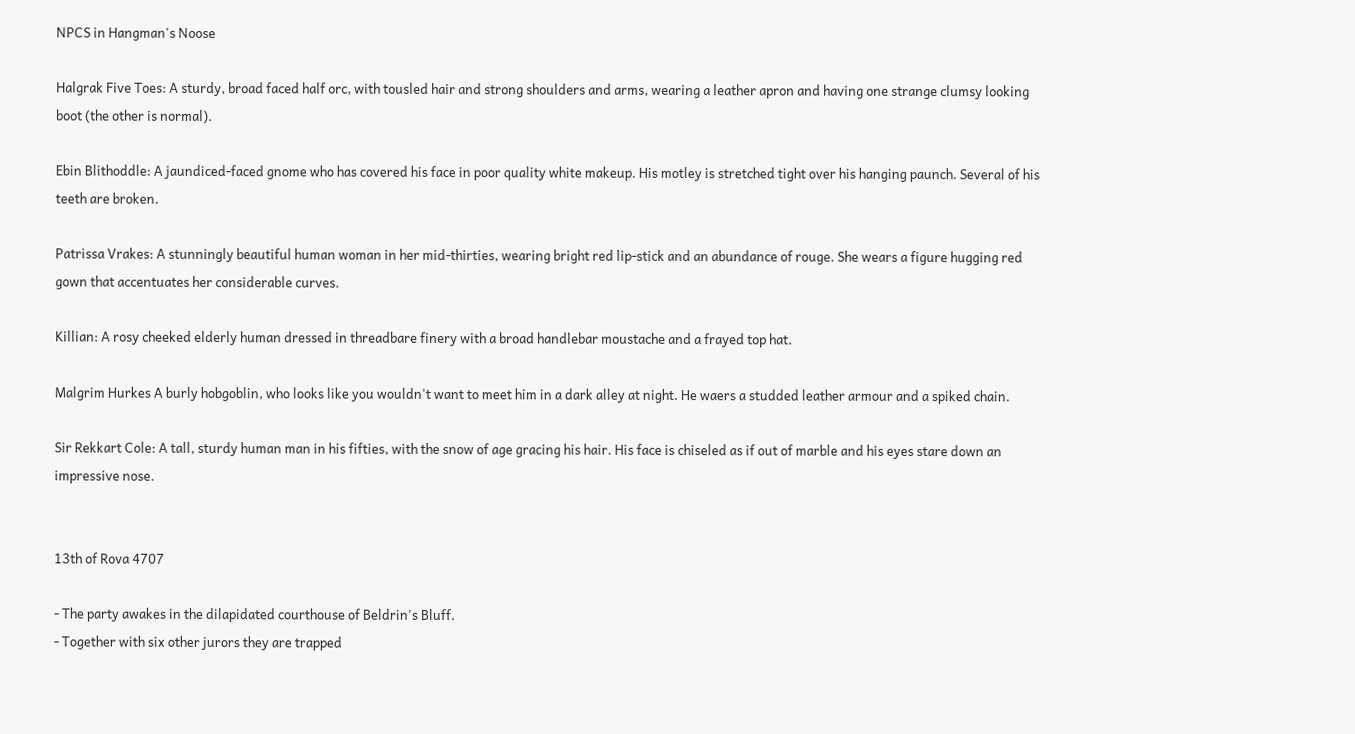NPCS in Hangman's Noose

Halgrak Five Toes: A sturdy, broad faced half orc, with tousled hair and strong shoulders and arms, wearing a leather apron and having one strange clumsy looking boot (the other is normal).

Ebin Blithoddle: A jaundiced-faced gnome who has covered his face in poor quality white makeup. His motley is stretched tight over his hanging paunch. Several of his teeth are broken.

Patrissa Vrakes: A stunningly beautiful human woman in her mid-thirties, wearing bright red lip-stick and an abundance of rouge. She wears a figure hugging red gown that accentuates her considerable curves.

Killian: A rosy cheeked elderly human dressed in threadbare finery with a broad handlebar moustache and a frayed top hat.

Malgrim Hurkes A burly hobgoblin, who looks like you wouldn't want to meet him in a dark alley at night. He waers a studded leather armour and a spiked chain.

Sir Rekkart Cole: A tall, sturdy human man in his fifties, with the snow of age gracing his hair. His face is chiseled as if out of marble and his eyes stare down an impressive nose.


13th of Rova 4707

- The party awakes in the dilapidated courthouse of Beldrin's Bluff.
- Together with six other jurors they are trapped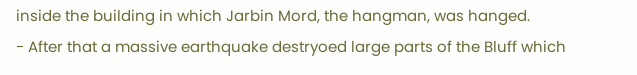inside the building in which Jarbin Mord, the hangman, was hanged.
- After that a massive earthquake destryoed large parts of the Bluff which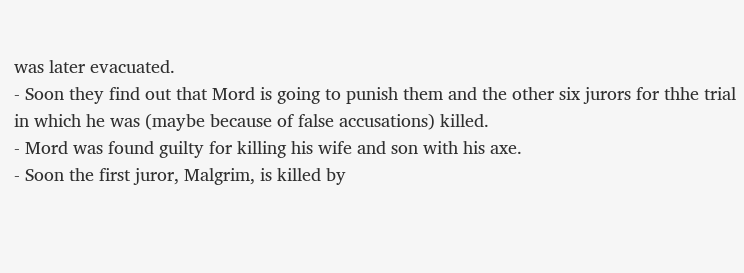was later evacuated.
- Soon they find out that Mord is going to punish them and the other six jurors for thhe trial in which he was (maybe because of false accusations) killed.
- Mord was found guilty for killing his wife and son with his axe.
- Soon the first juror, Malgrim, is killed by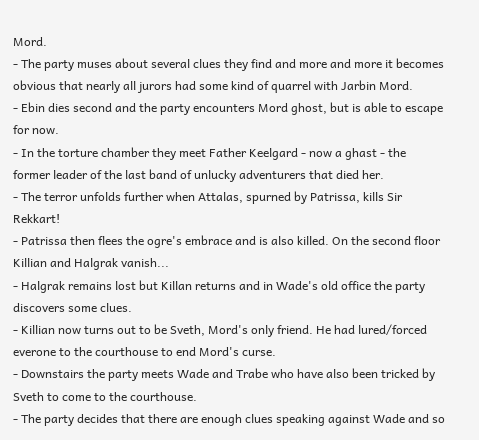Mord.
- The party muses about several clues they find and more and more it becomes obvious that nearly all jurors had some kind of quarrel with Jarbin Mord.
- Ebin dies second and the party encounters Mord ghost, but is able to escape for now.
- In the torture chamber they meet Father Keelgard - now a ghast - the former leader of the last band of unlucky adventurers that died her.
- The terror unfolds further when Attalas, spurned by Patrissa, kills Sir Rekkart!
- Patrissa then flees the ogre's embrace and is also killed. On the second floor Killian and Halgrak vanish...
- Halgrak remains lost but Killan returns and in Wade's old office the party discovers some clues.
- Killian now turns out to be Sveth, Mord's only friend. He had lured/forced everone to the courthouse to end Mord's curse.
- Downstairs the party meets Wade and Trabe who have also been tricked by Sveth to come to the courthouse.
- The party decides that there are enough clues speaking against Wade and so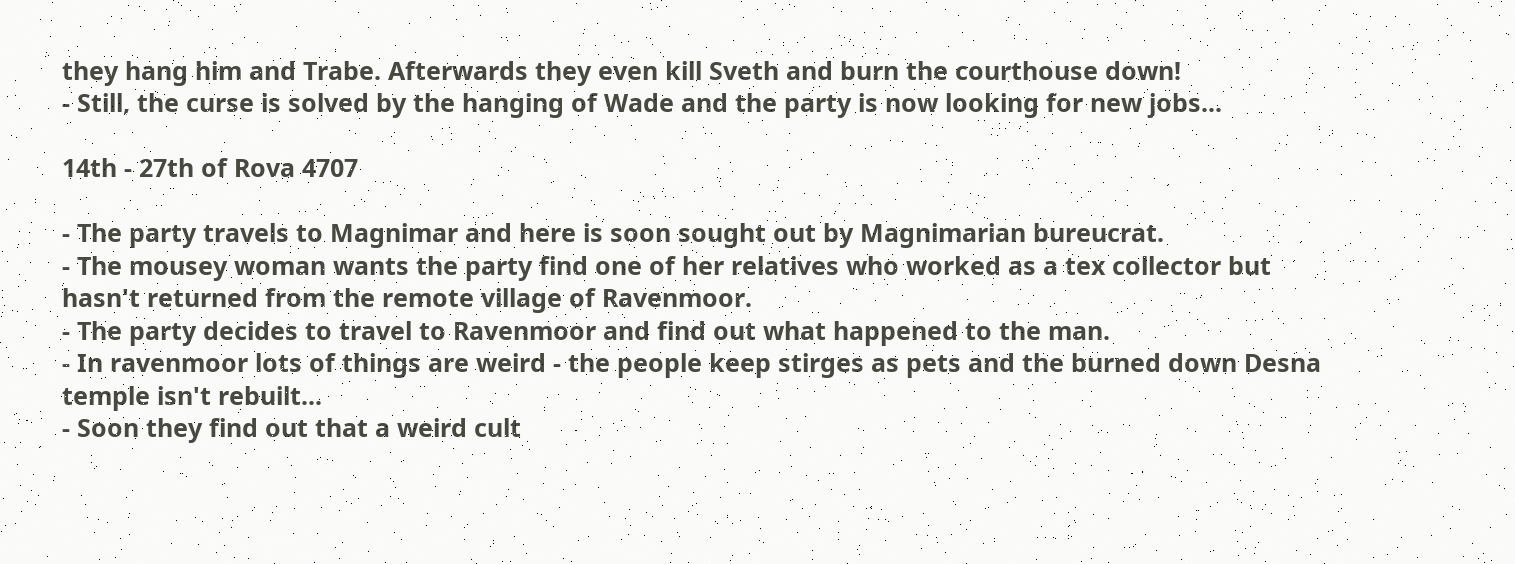they hang him and Trabe. Afterwards they even kill Sveth and burn the courthouse down!
- Still, the curse is solved by the hanging of Wade and the party is now looking for new jobs...

14th - 27th of Rova 4707

- The party travels to Magnimar and here is soon sought out by Magnimarian bureucrat.
- The mousey woman wants the party find one of her relatives who worked as a tex collector but hasn't returned from the remote village of Ravenmoor.
- The party decides to travel to Ravenmoor and find out what happened to the man.
- In ravenmoor lots of things are weird - the people keep stirges as pets and the burned down Desna temple isn't rebuilt...
- Soon they find out that a weird cult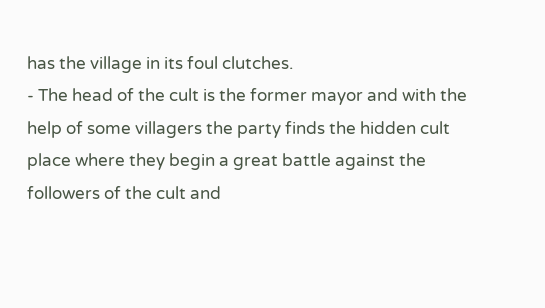has the village in its foul clutches.
- The head of the cult is the former mayor and with the help of some villagers the party finds the hidden cult place where they begin a great battle against the followers of the cult and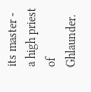its master - a high priest of Ghlaunder.